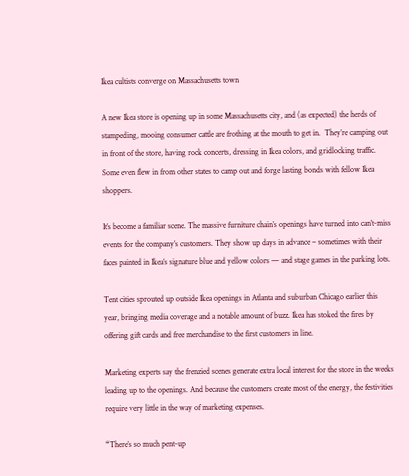Ikea cultists converge on Massachusetts town

A new Ikea store is opening up in some Massachusetts city, and (as expected) the herds of stampeding, mooing consumer cattle are frothing at the mouth to get in.  They’re camping out in front of the store, having rock concerts, dressing in Ikea colors, and gridlocking traffic.  Some even flew in from other states to camp out and forge lasting bonds with fellow Ikea shoppers.

It’s become a familiar scene. The massive furniture chain’s openings have turned into can’t-miss events for the company’s customers. They show up days in advance – sometimes with their faces painted in Ikea’s signature blue and yellow colors — and stage games in the parking lots.

Tent cities sprouted up outside Ikea openings in Atlanta and suburban Chicago earlier this year, bringing media coverage and a notable amount of buzz. Ikea has stoked the fires by offering gift cards and free merchandise to the first customers in line.

Marketing experts say the frenzied scenes generate extra local interest for the store in the weeks leading up to the openings. And because the customers create most of the energy, the festivities require very little in the way of marketing expenses.

“There’s so much pent-up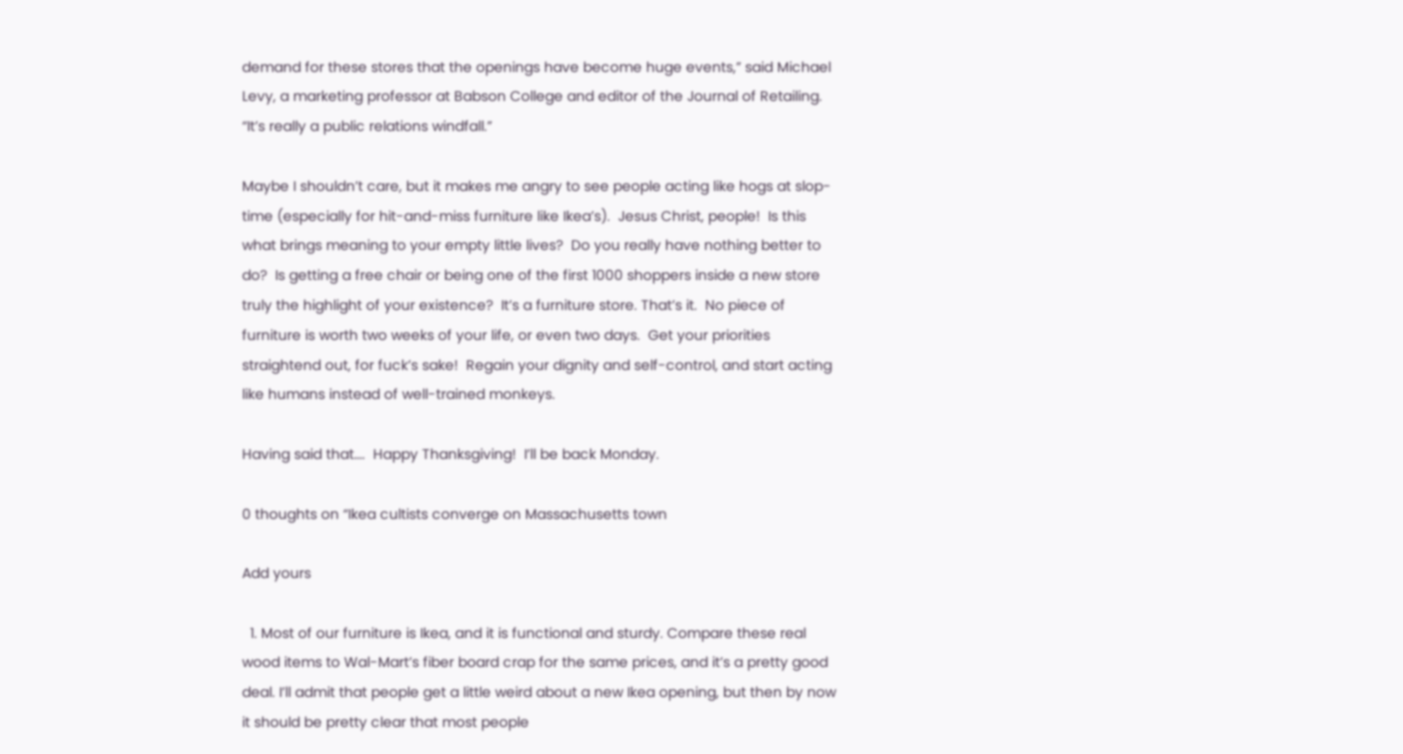demand for these stores that the openings have become huge events,” said Michael Levy, a marketing professor at Babson College and editor of the Journal of Retailing. “It’s really a public relations windfall.”

Maybe I shouldn’t care, but it makes me angry to see people acting like hogs at slop-time (especially for hit-and-miss furniture like Ikea’s).  Jesus Christ, people!  Is this what brings meaning to your empty little lives?  Do you really have nothing better to do?  Is getting a free chair or being one of the first 1000 shoppers inside a new store truly the highlight of your existence?  It’s a furniture store. That’s it.  No piece of furniture is worth two weeks of your life, or even two days.  Get your priorities straightend out, for fuck’s sake!  Regain your dignity and self-control, and start acting like humans instead of well-trained monkeys.

Having said that….  Happy Thanksgiving!  I’ll be back Monday.

0 thoughts on “Ikea cultists converge on Massachusetts town

Add yours

  1. Most of our furniture is Ikea, and it is functional and sturdy. Compare these real wood items to Wal-Mart’s fiber board crap for the same prices, and it’s a pretty good deal. I’ll admit that people get a little weird about a new Ikea opening, but then by now it should be pretty clear that most people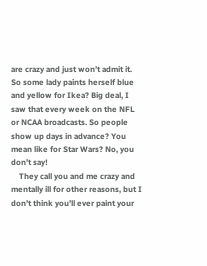are crazy and just won’t admit it. So some lady paints herself blue and yellow for Ikea? Big deal, I saw that every week on the NFL or NCAA broadcasts. So people show up days in advance? You mean like for Star Wars? No, you don’t say!
    They call you and me crazy and mentally ill for other reasons, but I don’t think you’ll ever paint your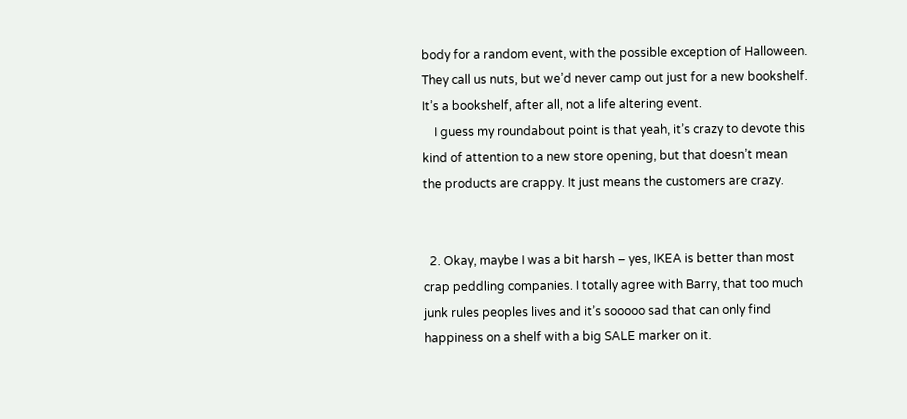body for a random event, with the possible exception of Halloween. They call us nuts, but we’d never camp out just for a new bookshelf. It’s a bookshelf, after all, not a life altering event.
    I guess my roundabout point is that yeah, it’s crazy to devote this kind of attention to a new store opening, but that doesn’t mean the products are crappy. It just means the customers are crazy.


  2. Okay, maybe I was a bit harsh – yes, IKEA is better than most crap peddling companies. I totally agree with Barry, that too much junk rules peoples lives and it’s sooooo sad that can only find happiness on a shelf with a big SALE marker on it.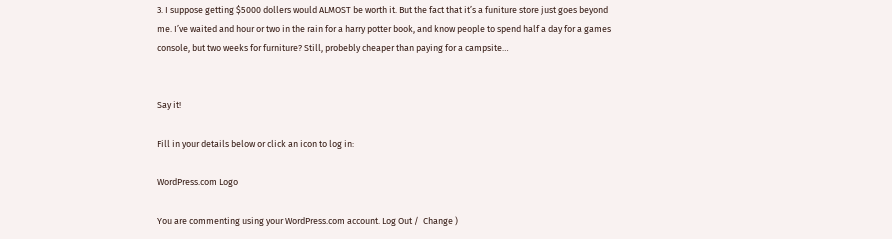3. I suppose getting $5000 dollers would ALMOST be worth it. But the fact that it’s a funiture store just goes beyond me. I’ve waited and hour or two in the rain for a harry potter book, and know people to spend half a day for a games console, but two weeks for furniture? Still, probebly cheaper than paying for a campsite…


Say it!

Fill in your details below or click an icon to log in:

WordPress.com Logo

You are commenting using your WordPress.com account. Log Out /  Change )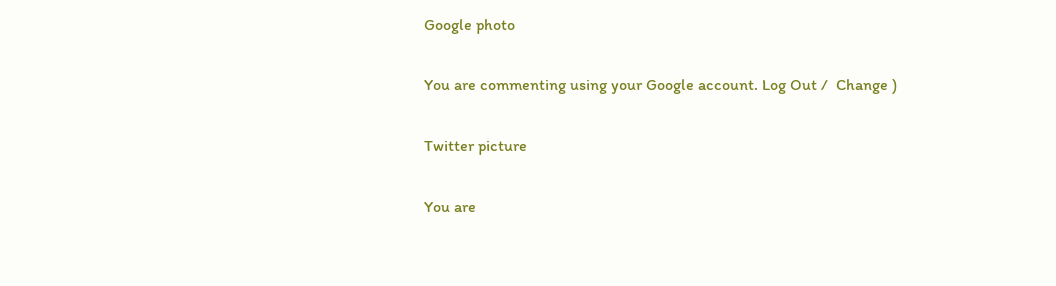Google photo

You are commenting using your Google account. Log Out /  Change )

Twitter picture

You are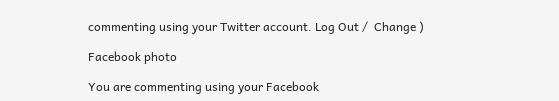commenting using your Twitter account. Log Out /  Change )

Facebook photo

You are commenting using your Facebook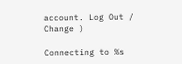account. Log Out /  Change )

Connecting to %s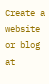Create a website or blog at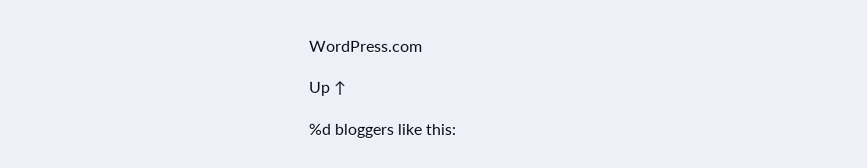WordPress.com

Up ↑

%d bloggers like this: